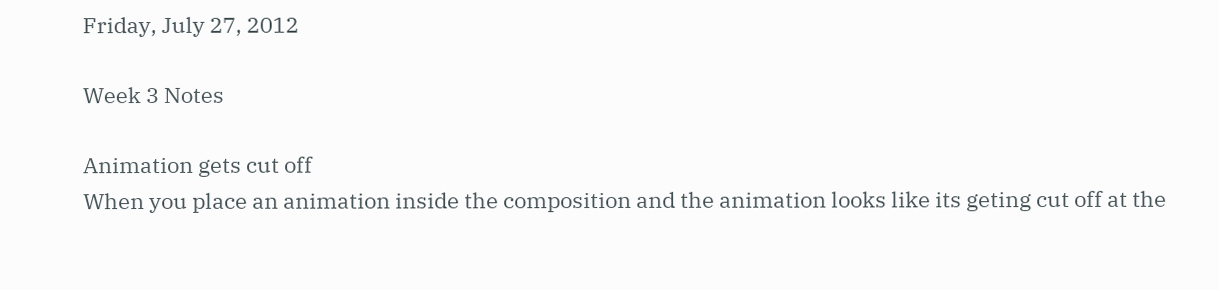Friday, July 27, 2012

Week 3 Notes

Animation gets cut off
When you place an animation inside the composition and the animation looks like its geting cut off at the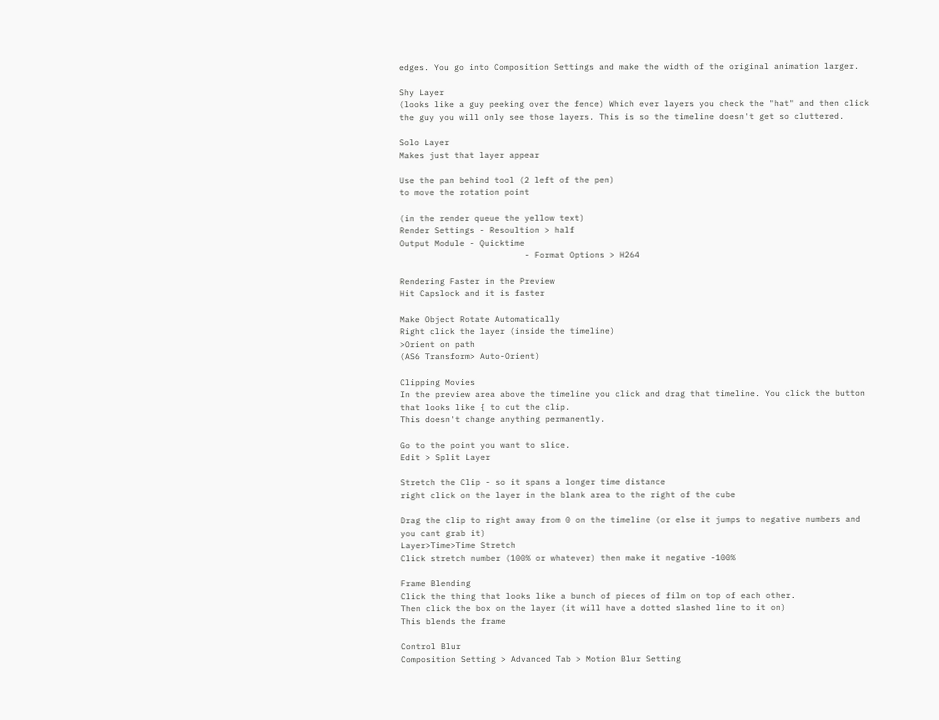edges. You go into Composition Settings and make the width of the original animation larger.

Shy Layer
(looks like a guy peeking over the fence) Which ever layers you check the "hat" and then click the guy you will only see those layers. This is so the timeline doesn't get so cluttered.

Solo Layer
Makes just that layer appear

Use the pan behind tool (2 left of the pen)
to move the rotation point

(in the render queue the yellow text)
Render Settings - Resoultion > half
Output Module - Quicktime
                         - Format Options > H264

Rendering Faster in the Preview
Hit Capslock and it is faster

Make Object Rotate Automatically
Right click the layer (inside the timeline)
>Orient on path
(AS6 Transform> Auto-Orient)

Clipping Movies
In the preview area above the timeline you click and drag that timeline. You click the button that looks like { to cut the clip.
This doesn't change anything permanently.

Go to the point you want to slice.
Edit > Split Layer

Stretch the Clip - so it spans a longer time distance
right click on the layer in the blank area to the right of the cube

Drag the clip to right away from 0 on the timeline (or else it jumps to negative numbers and you cant grab it)
Layer>Time>Time Stretch
Click stretch number (100% or whatever) then make it negative -100%

Frame Blending
Click the thing that looks like a bunch of pieces of film on top of each other.
Then click the box on the layer (it will have a dotted slashed line to it on)
This blends the frame

Control Blur
Composition Setting > Advanced Tab > Motion Blur Setting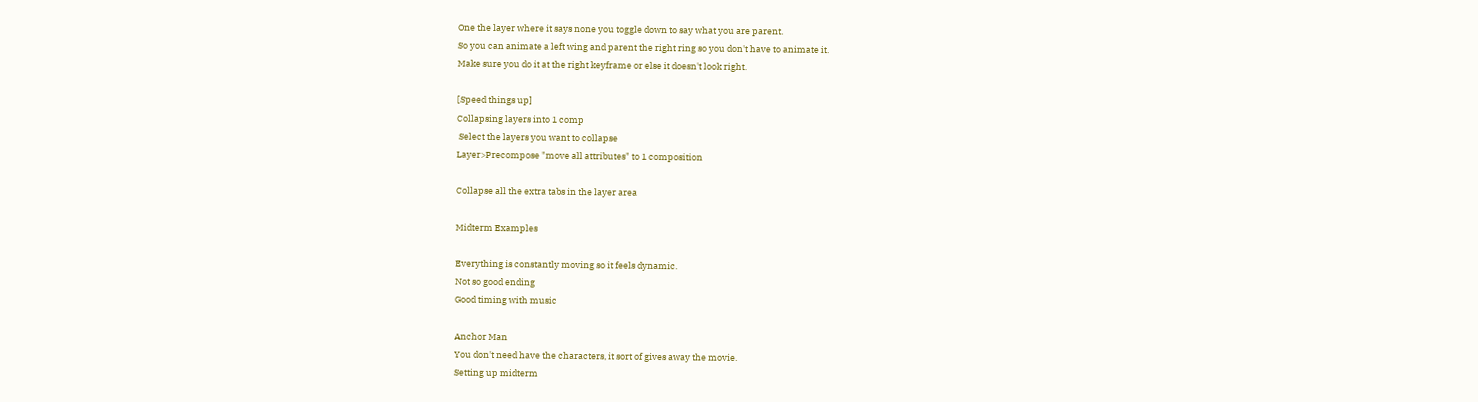One the layer where it says none you toggle down to say what you are parent.
So you can animate a left wing and parent the right ring so you don't have to animate it.
Make sure you do it at the right keyframe or else it doesn't look right.

[Speed things up]
Collapsing layers into 1 comp
 Select the layers you want to collapse
Layer>Precompose "move all attributes" to 1 composition

Collapse all the extra tabs in the layer area

Midterm Examples

Everything is constantly moving so it feels dynamic.
Not so good ending
Good timing with music

Anchor Man
You don't need have the characters, it sort of gives away the movie.
Setting up midterm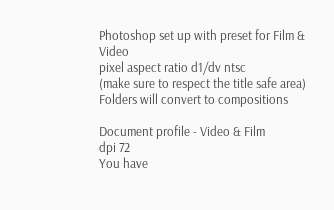Photoshop set up with preset for Film &  Video
pixel aspect ratio d1/dv ntsc
(make sure to respect the title safe area)
Folders will convert to compositions

Document profile - Video & Film
dpi 72
You have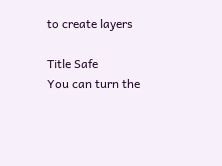to create layers

Title Safe
You can turn the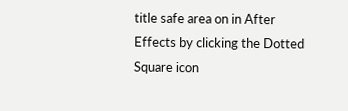title safe area on in After Effects by clicking the Dotted Square icon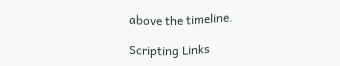above the timeline.

Scripting Links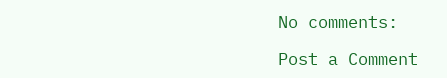No comments:

Post a Comment